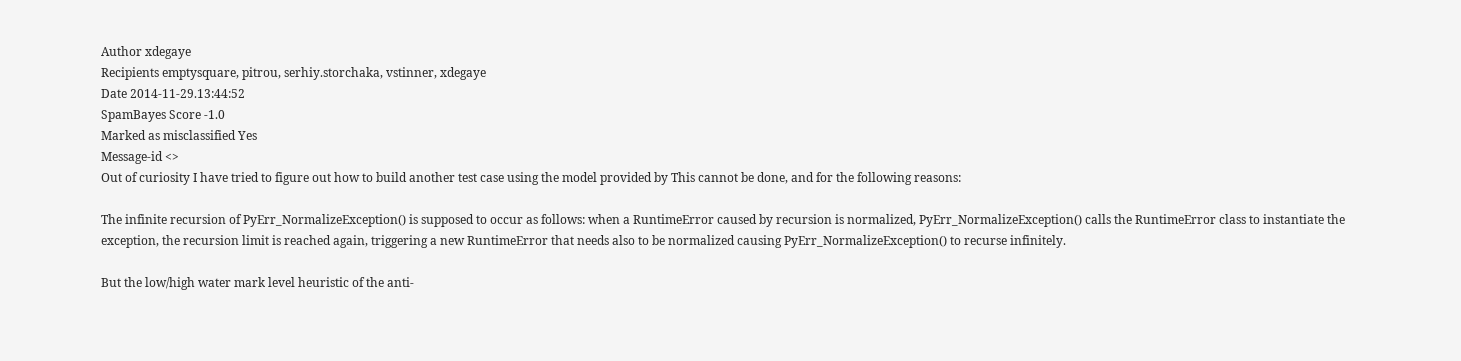Author xdegaye
Recipients emptysquare, pitrou, serhiy.storchaka, vstinner, xdegaye
Date 2014-11-29.13:44:52
SpamBayes Score -1.0
Marked as misclassified Yes
Message-id <>
Out of curiosity I have tried to figure out how to build another test case using the model provided by This cannot be done, and for the following reasons:

The infinite recursion of PyErr_NormalizeException() is supposed to occur as follows: when a RuntimeError caused by recursion is normalized, PyErr_NormalizeException() calls the RuntimeError class to instantiate the exception, the recursion limit is reached again, triggering a new RuntimeError that needs also to be normalized causing PyErr_NormalizeException() to recurse infinitely.

But the low/high water mark level heuristic of the anti-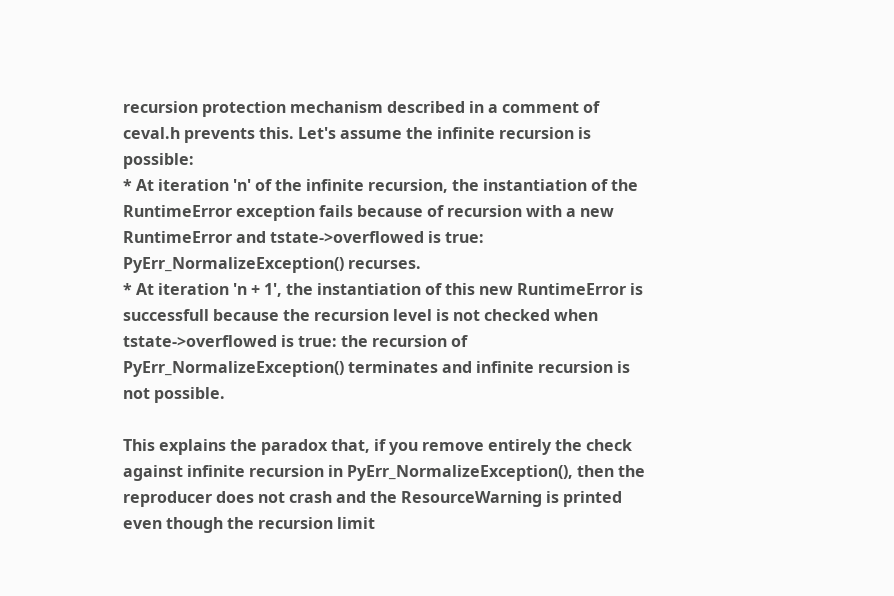recursion protection mechanism described in a comment of ceval.h prevents this. Let's assume the infinite recursion is possible:
* At iteration 'n' of the infinite recursion, the instantiation of the RuntimeError exception fails because of recursion with a new RuntimeError and tstate->overflowed is true: PyErr_NormalizeException() recurses.
* At iteration 'n + 1', the instantiation of this new RuntimeError is successfull because the recursion level is not checked when tstate->overflowed is true: the recursion of PyErr_NormalizeException() terminates and infinite recursion is not possible.

This explains the paradox that, if you remove entirely the check against infinite recursion in PyErr_NormalizeException(), then the reproducer does not crash and the ResourceWarning is printed even though the recursion limit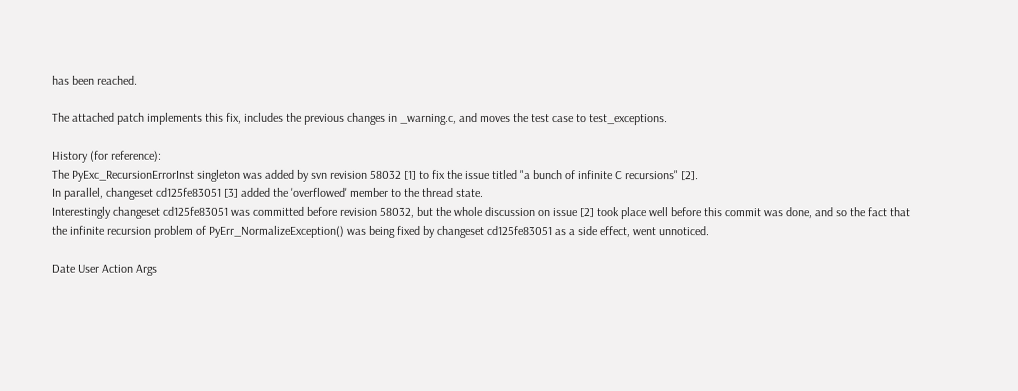has been reached.

The attached patch implements this fix, includes the previous changes in _warning.c, and moves the test case to test_exceptions.

History (for reference):
The PyExc_RecursionErrorInst singleton was added by svn revision 58032 [1] to fix the issue titled "a bunch of infinite C recursions" [2].
In parallel, changeset cd125fe83051 [3] added the 'overflowed' member to the thread state.
Interestingly changeset cd125fe83051 was committed before revision 58032, but the whole discussion on issue [2] took place well before this commit was done, and so the fact that the infinite recursion problem of PyErr_NormalizeException() was being fixed by changeset cd125fe83051 as a side effect, went unnoticed.

Date User Action Args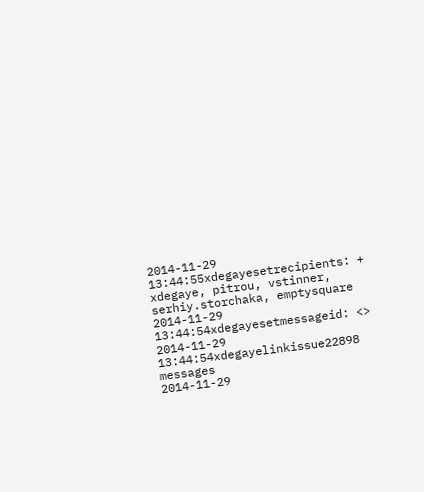2014-11-29 13:44:55xdegayesetrecipients: + xdegaye, pitrou, vstinner, serhiy.storchaka, emptysquare
2014-11-29 13:44:54xdegayesetmessageid: <>
2014-11-29 13:44:54xdegayelinkissue22898 messages
2014-11-29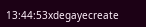13:44:53xdegayecreate